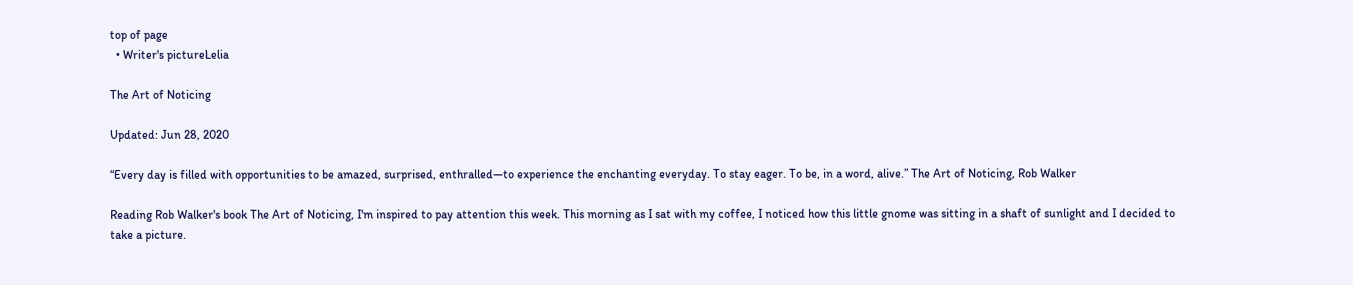top of page
  • Writer's pictureLelia

The Art of Noticing

Updated: Jun 28, 2020

“Every day is filled with opportunities to be amazed, surprised, enthralled—to experience the enchanting everyday. To stay eager. To be, in a word, alive.” The Art of Noticing, Rob Walker

Reading Rob Walker's book The Art of Noticing, I'm inspired to pay attention this week. This morning as I sat with my coffee, I noticed how this little gnome was sitting in a shaft of sunlight and I decided to take a picture.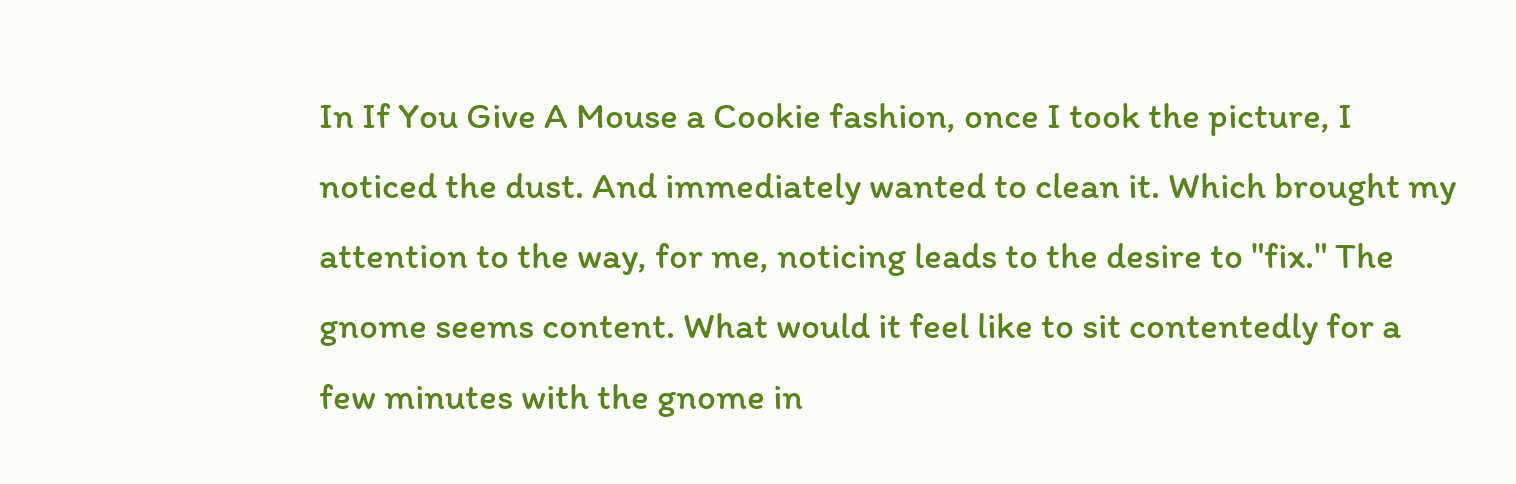In If You Give A Mouse a Cookie fashion, once I took the picture, I noticed the dust. And immediately wanted to clean it. Which brought my attention to the way, for me, noticing leads to the desire to "fix." The gnome seems content. What would it feel like to sit contentedly for a few minutes with the gnome in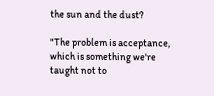the sun and the dust?

"The problem is acceptance, which is something we're taught not to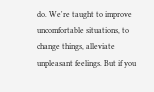do. We're taught to improve uncomfortable situations, to change things, alleviate unpleasant feelings. But if you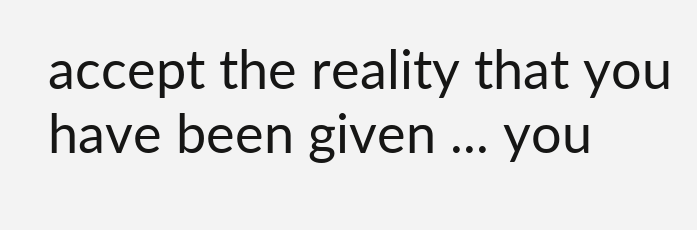accept the reality that you have been given ... you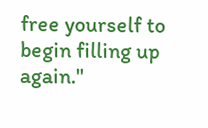free yourself to begin filling up again."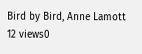Bird by Bird, Anne Lamott
12 views0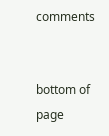comments


bottom of page